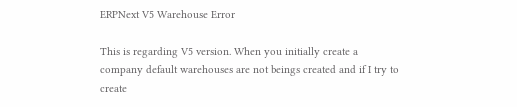ERPNext V5 Warehouse Error

This is regarding V5 version. When you initially create a company default warehouses are not beings created and if I try to create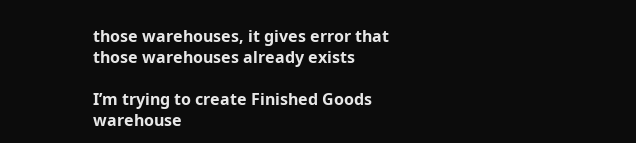those warehouses, it gives error that those warehouses already exists

I’m trying to create Finished Goods warehouse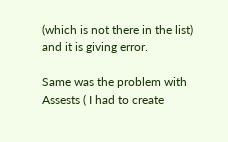(which is not there in the list) and it is giving error.

Same was the problem with Assests ( I had to create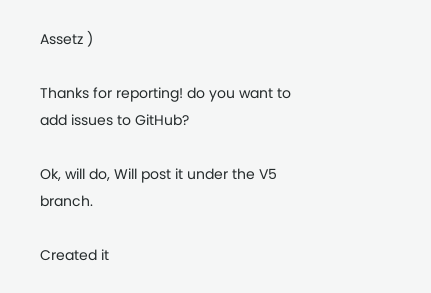Assetz )

Thanks for reporting! do you want to add issues to GitHub?

Ok, will do, Will post it under the V5 branch.

Created it